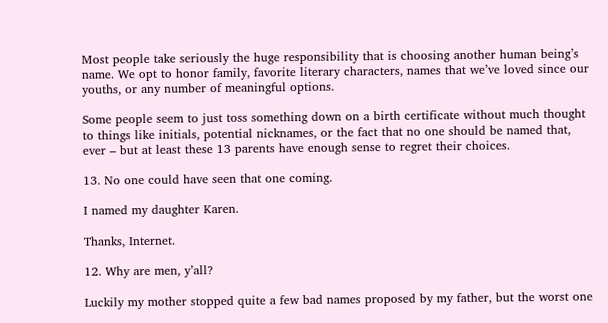Most people take seriously the huge responsibility that is choosing another human being’s name. We opt to honor family, favorite literary characters, names that we’ve loved since our youths, or any number of meaningful options.

Some people seem to just toss something down on a birth certificate without much thought to things like initials, potential nicknames, or the fact that no one should be named that, ever – but at least these 13 parents have enough sense to regret their choices.

13. No one could have seen that one coming.

I named my daughter Karen.

Thanks, Internet.

12. Why are men, y’all?

Luckily my mother stopped quite a few bad names proposed by my father, but the worst one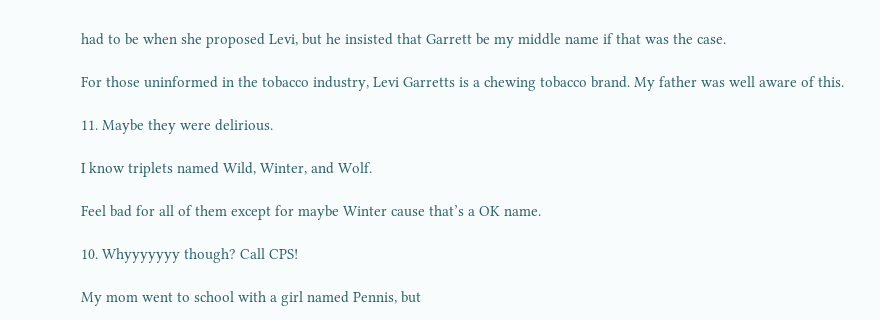had to be when she proposed Levi, but he insisted that Garrett be my middle name if that was the case.

For those uninformed in the tobacco industry, Levi Garretts is a chewing tobacco brand. My father was well aware of this.

11. Maybe they were delirious.

I know triplets named Wild, Winter, and Wolf.

Feel bad for all of them except for maybe Winter cause that’s a OK name.

10. Whyyyyyyy though? Call CPS!

My mom went to school with a girl named Pennis, but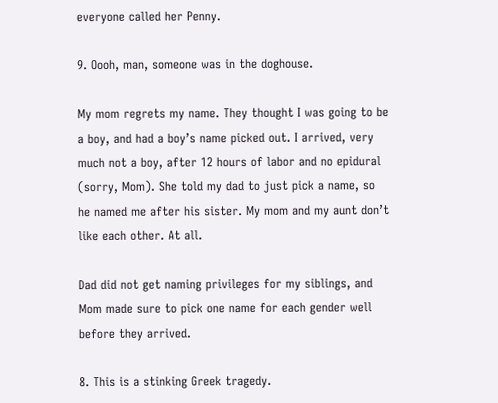everyone called her Penny.

9. Oooh, man, someone was in the doghouse.

My mom regrets my name. They thought I was going to be a boy, and had a boy’s name picked out. I arrived, very much not a boy, after 12 hours of labor and no epidural (sorry, Mom). She told my dad to just pick a name, so he named me after his sister. My mom and my aunt don’t like each other. At all.

Dad did not get naming privileges for my siblings, and Mom made sure to pick one name for each gender well before they arrived.

8. This is a stinking Greek tragedy.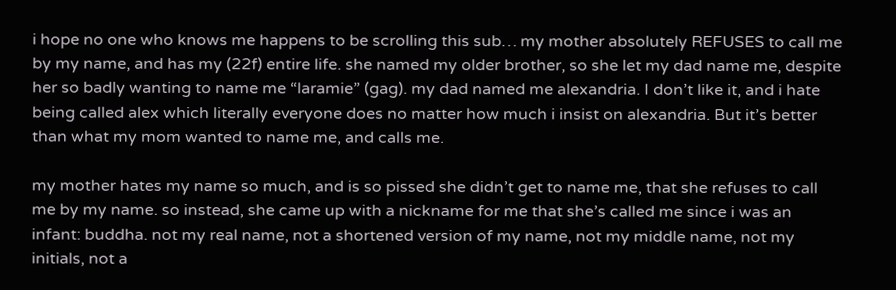i hope no one who knows me happens to be scrolling this sub… my mother absolutely REFUSES to call me by my name, and has my (22f) entire life. she named my older brother, so she let my dad name me, despite her so badly wanting to name me “laramie” (gag). my dad named me alexandria. I don’t like it, and i hate being called alex which literally everyone does no matter how much i insist on alexandria. But it’s better than what my mom wanted to name me, and calls me.

my mother hates my name so much, and is so pissed she didn’t get to name me, that she refuses to call me by my name. so instead, she came up with a nickname for me that she’s called me since i was an infant: buddha. not my real name, not a shortened version of my name, not my middle name, not my initials, not a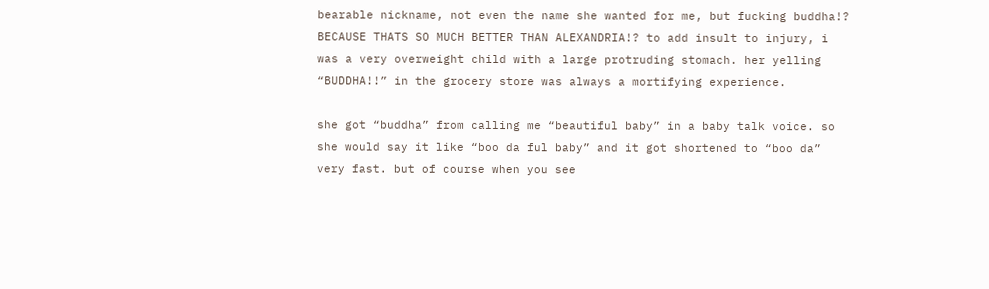bearable nickname, not even the name she wanted for me, but fucking buddha!? BECAUSE THATS SO MUCH BETTER THAN ALEXANDRIA!? to add insult to injury, i was a very overweight child with a large protruding stomach. her yelling “BUDDHA!!” in the grocery store was always a mortifying experience.

she got “buddha” from calling me “beautiful baby” in a baby talk voice. so she would say it like “boo da ful baby” and it got shortened to “boo da” very fast. but of course when you see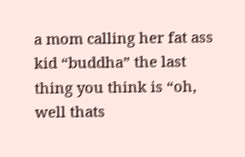a mom calling her fat ass kid “buddha” the last thing you think is “oh, well thats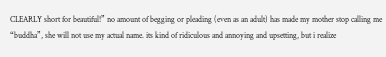CLEARLY short for beautiful!” no amount of begging or pleading (even as an adult) has made my mother stop calling me “buddha”, she will not use my actual name. its kind of ridiculous and annoying and upsetting, but i realize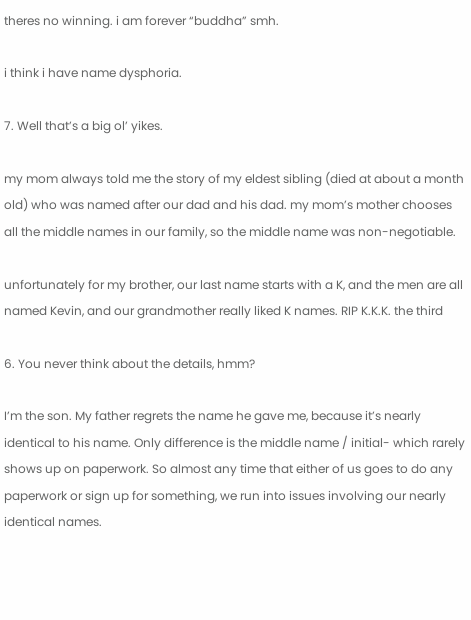theres no winning. i am forever “buddha” smh.

i think i have name dysphoria.

7. Well that’s a big ol’ yikes.

my mom always told me the story of my eldest sibling (died at about a month old) who was named after our dad and his dad. my mom’s mother chooses all the middle names in our family, so the middle name was non-negotiable.

unfortunately for my brother, our last name starts with a K, and the men are all named Kevin, and our grandmother really liked K names. RIP K.K.K. the third

6. You never think about the details, hmm?

I’m the son. My father regrets the name he gave me, because it’s nearly identical to his name. Only difference is the middle name / initial- which rarely shows up on paperwork. So almost any time that either of us goes to do any paperwork or sign up for something, we run into issues involving our nearly identical names.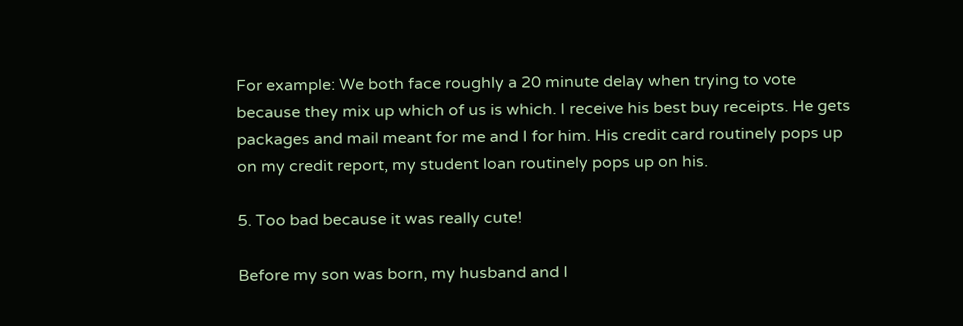For example: We both face roughly a 20 minute delay when trying to vote because they mix up which of us is which. I receive his best buy receipts. He gets packages and mail meant for me and I for him. His credit card routinely pops up on my credit report, my student loan routinely pops up on his.

5. Too bad because it was really cute!

Before my son was born, my husband and I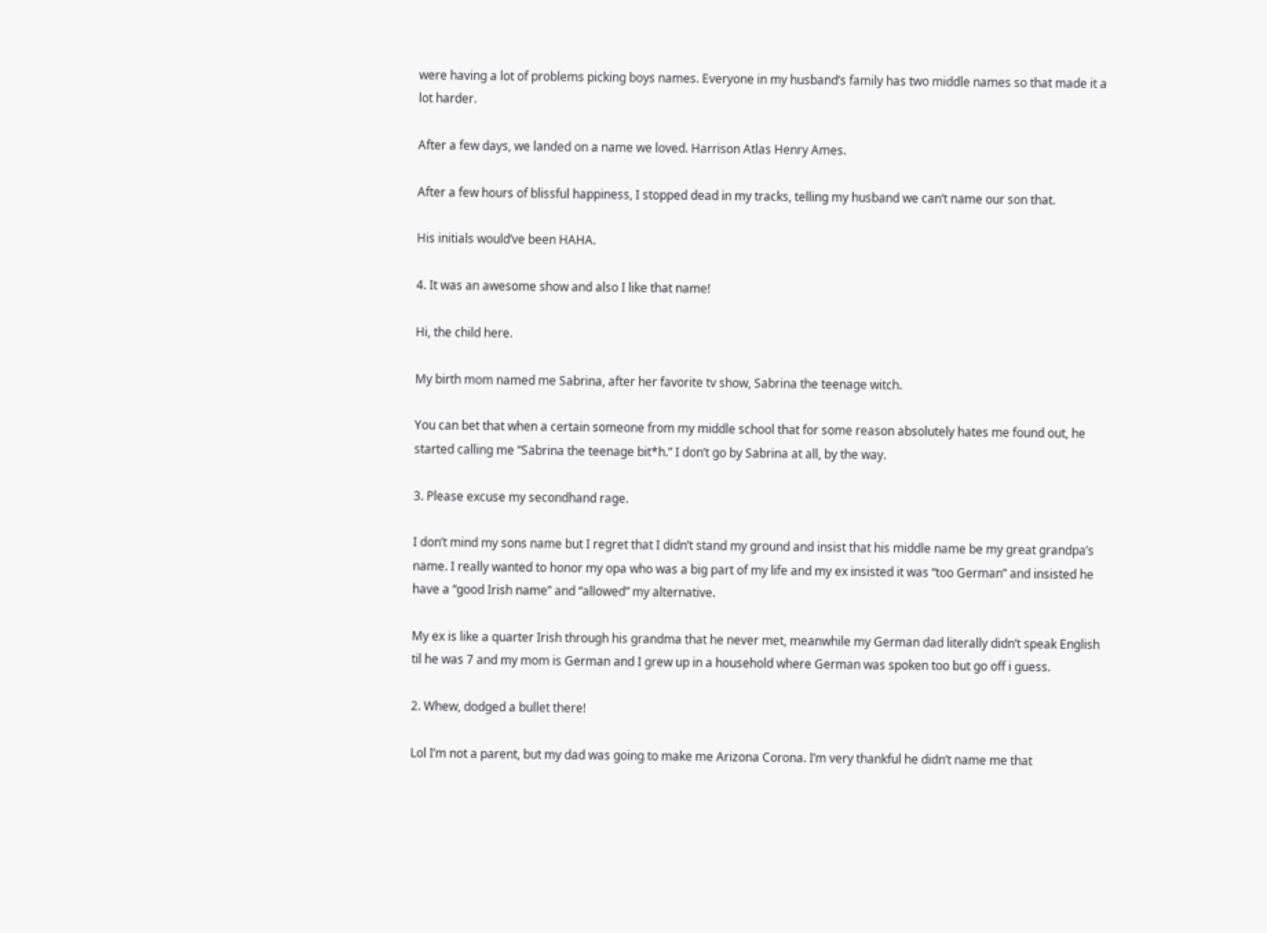were having a lot of problems picking boys names. Everyone in my husband’s family has two middle names so that made it a lot harder.

After a few days, we landed on a name we loved. Harrison Atlas Henry Ames.

After a few hours of blissful happiness, I stopped dead in my tracks, telling my husband we can’t name our son that.

His initials would’ve been HAHA.

4. It was an awesome show and also I like that name!

Hi, the child here.

My birth mom named me Sabrina, after her favorite tv show, Sabrina the teenage witch.

You can bet that when a certain someone from my middle school that for some reason absolutely hates me found out, he started calling me “Sabrina the teenage bit*h.” I don’t go by Sabrina at all, by the way.

3. Please excuse my secondhand rage.

I don’t mind my sons name but I regret that I didn’t stand my ground and insist that his middle name be my great grandpa’s name. I really wanted to honor my opa who was a big part of my life and my ex insisted it was “too German” and insisted he have a “good Irish name” and “allowed” my alternative.

My ex is like a quarter Irish through his grandma that he never met, meanwhile my German dad literally didn’t speak English til he was 7 and my mom is German and I grew up in a household where German was spoken too but go off i guess.

2. Whew, dodged a bullet there!

Lol I’m not a parent, but my dad was going to make me Arizona Corona. I’m very thankful he didn’t name me that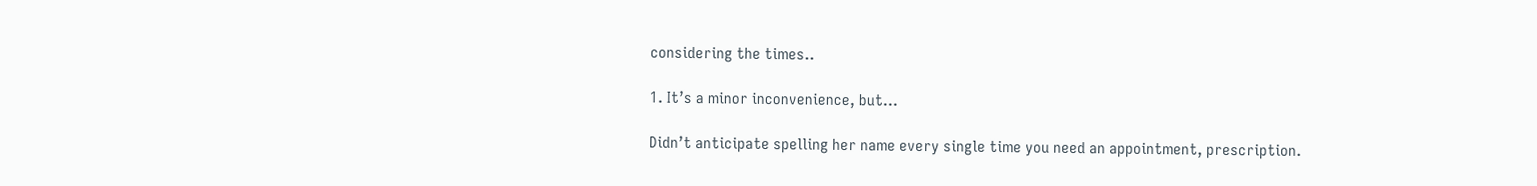considering the times..

1. It’s a minor inconvenience, but…

Didn’t anticipate spelling her name every single time you need an appointment, prescription.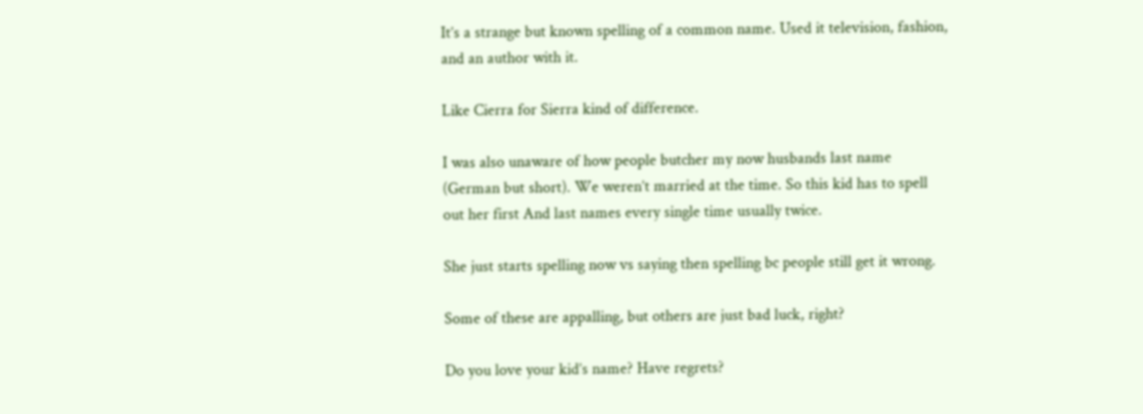It’s a strange but known spelling of a common name. Used it television, fashion, and an author with it.

Like Cierra for Sierra kind of difference.

I was also unaware of how people butcher my now husbands last name (German but short). We weren’t married at the time. So this kid has to spell out her first And last names every single time usually twice.

She just starts spelling now vs saying then spelling bc people still get it wrong.

Some of these are appalling, but others are just bad luck, right?

Do you love your kid’s name? Have regrets?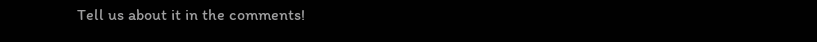Tell us about it in the comments!